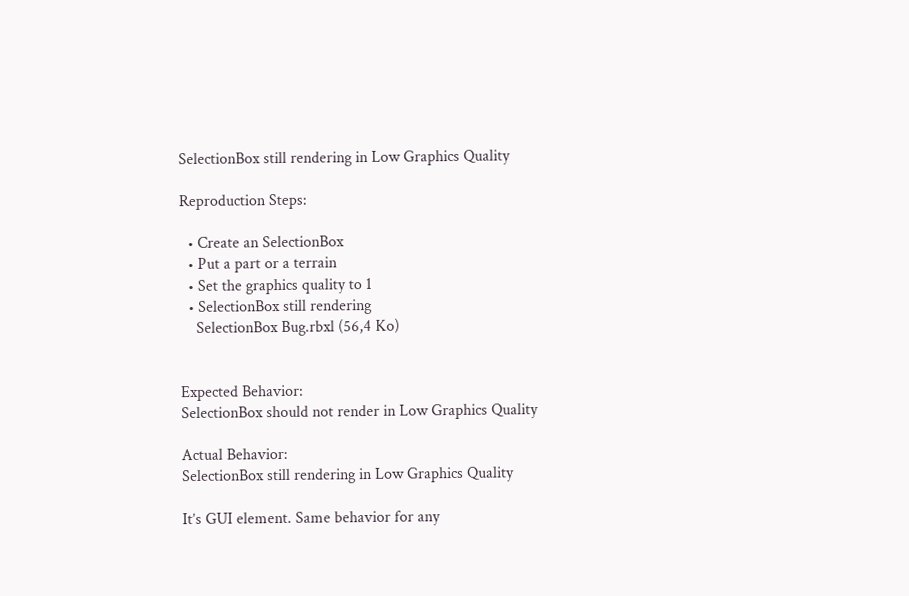SelectionBox still rendering in Low Graphics Quality

Reproduction Steps:

  • Create an SelectionBox
  • Put a part or a terrain
  • Set the graphics quality to 1
  • SelectionBox still rendering
    SelectionBox Bug.rbxl (56,4 Ko)


Expected Behavior:
SelectionBox should not render in Low Graphics Quality

Actual Behavior:
SelectionBox still rendering in Low Graphics Quality

It’s GUI element. Same behavior for any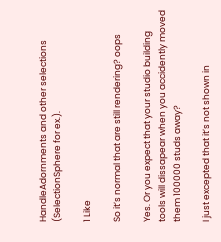HandleAdornments and other selections (SelectionSphere for ex.).

1 Like

So it’s normal that are still rendering? oops

Yes. Or you expect that your studio building tools will dissapear when you accidently moved them 100000 studs away?

I just excepted that it’s not shown in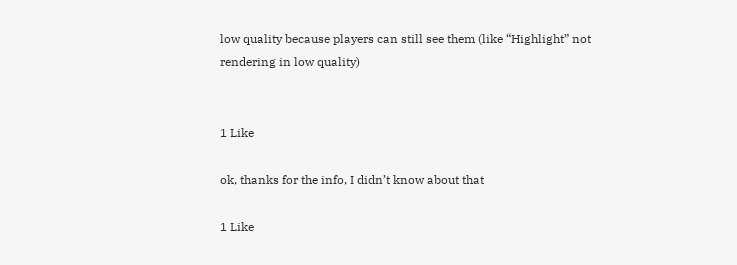low quality because players can still see them (like “Highlight” not rendering in low quality)


1 Like

ok, thanks for the info, I didn’t know about that

1 Like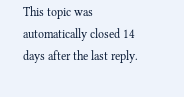This topic was automatically closed 14 days after the last reply.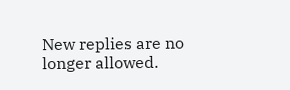New replies are no longer allowed.